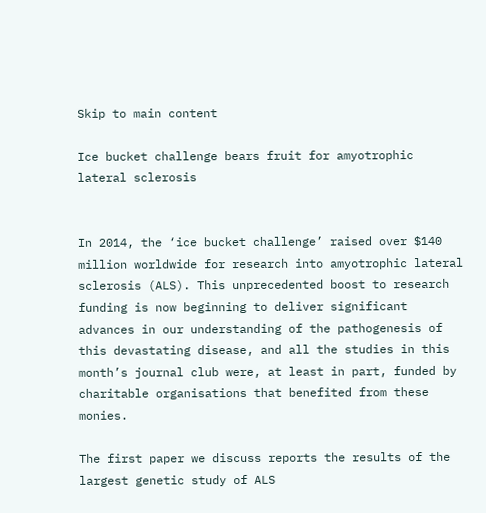Skip to main content

Ice bucket challenge bears fruit for amyotrophic lateral sclerosis


In 2014, the ‘ice bucket challenge’ raised over $140 million worldwide for research into amyotrophic lateral sclerosis (ALS). This unprecedented boost to research funding is now beginning to deliver significant advances in our understanding of the pathogenesis of this devastating disease, and all the studies in this month’s journal club were, at least in part, funded by charitable organisations that benefited from these monies.

The first paper we discuss reports the results of the largest genetic study of ALS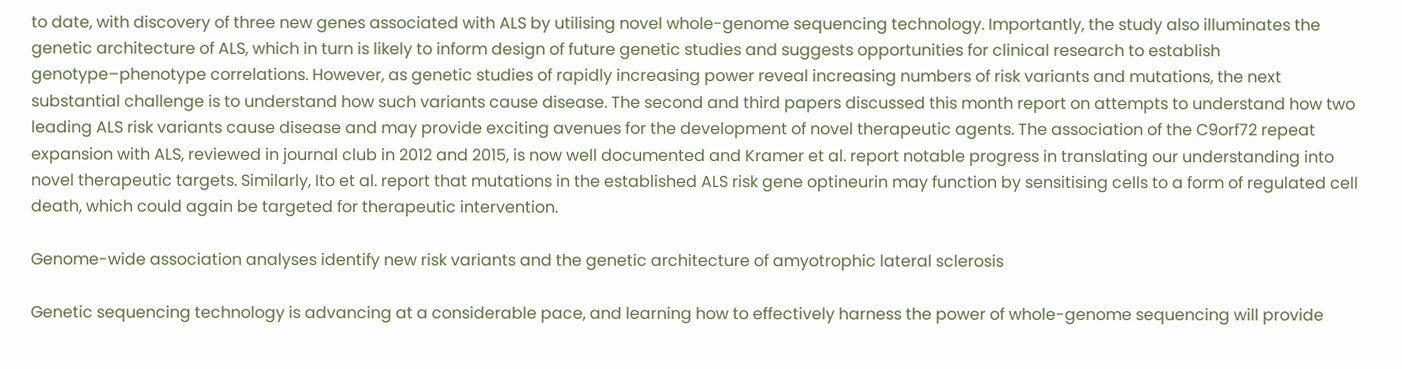to date, with discovery of three new genes associated with ALS by utilising novel whole-genome sequencing technology. Importantly, the study also illuminates the genetic architecture of ALS, which in turn is likely to inform design of future genetic studies and suggests opportunities for clinical research to establish genotype–phenotype correlations. However, as genetic studies of rapidly increasing power reveal increasing numbers of risk variants and mutations, the next substantial challenge is to understand how such variants cause disease. The second and third papers discussed this month report on attempts to understand how two leading ALS risk variants cause disease and may provide exciting avenues for the development of novel therapeutic agents. The association of the C9orf72 repeat expansion with ALS, reviewed in journal club in 2012 and 2015, is now well documented and Kramer et al. report notable progress in translating our understanding into novel therapeutic targets. Similarly, Ito et al. report that mutations in the established ALS risk gene optineurin may function by sensitising cells to a form of regulated cell death, which could again be targeted for therapeutic intervention.

Genome-wide association analyses identify new risk variants and the genetic architecture of amyotrophic lateral sclerosis

Genetic sequencing technology is advancing at a considerable pace, and learning how to effectively harness the power of whole-genome sequencing will provide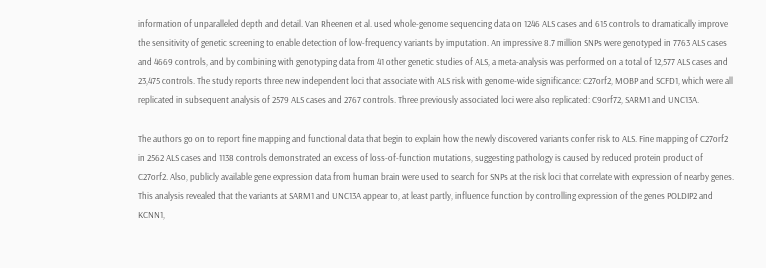information of unparalleled depth and detail. Van Rheenen et al. used whole-genome sequencing data on 1246 ALS cases and 615 controls to dramatically improve the sensitivity of genetic screening to enable detection of low-frequency variants by imputation. An impressive 8.7 million SNPs were genotyped in 7763 ALS cases and 4669 controls, and by combining with genotyping data from 41 other genetic studies of ALS, a meta-analysis was performed on a total of 12,577 ALS cases and 23,475 controls. The study reports three new independent loci that associate with ALS risk with genome-wide significance: C27orf2, MOBP and SCFD1, which were all replicated in subsequent analysis of 2579 ALS cases and 2767 controls. Three previously associated loci were also replicated: C9orf72, SARM1 and UNC13A.

The authors go on to report fine mapping and functional data that begin to explain how the newly discovered variants confer risk to ALS. Fine mapping of C27orf2 in 2562 ALS cases and 1138 controls demonstrated an excess of loss-of-function mutations, suggesting pathology is caused by reduced protein product of C27orf2. Also, publicly available gene expression data from human brain were used to search for SNPs at the risk loci that correlate with expression of nearby genes. This analysis revealed that the variants at SARM1 and UNC13A appear to, at least partly, influence function by controlling expression of the genes POLDIP2 and KCNN1,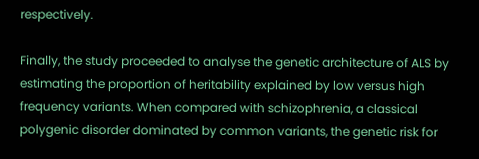respectively.

Finally, the study proceeded to analyse the genetic architecture of ALS by estimating the proportion of heritability explained by low versus high frequency variants. When compared with schizophrenia, a classical polygenic disorder dominated by common variants, the genetic risk for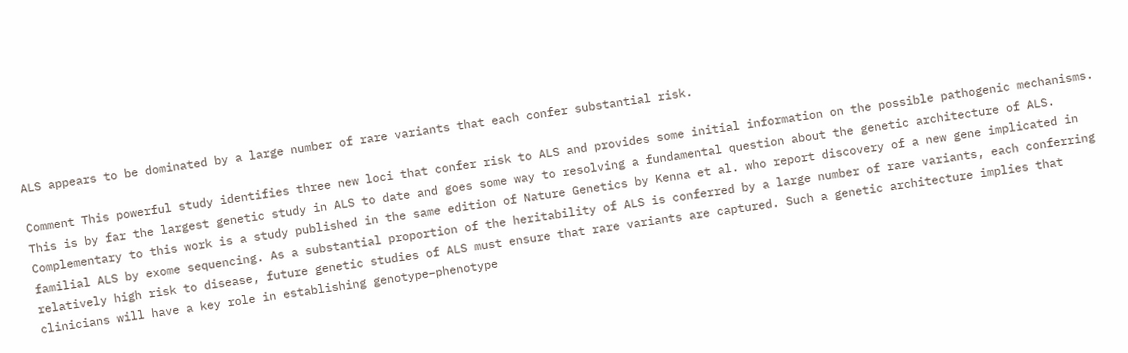ALS appears to be dominated by a large number of rare variants that each confer substantial risk.

Comment This powerful study identifies three new loci that confer risk to ALS and provides some initial information on the possible pathogenic mechanisms. This is by far the largest genetic study in ALS to date and goes some way to resolving a fundamental question about the genetic architecture of ALS. Complementary to this work is a study published in the same edition of Nature Genetics by Kenna et al. who report discovery of a new gene implicated in familial ALS by exome sequencing. As a substantial proportion of the heritability of ALS is conferred by a large number of rare variants, each conferring relatively high risk to disease, future genetic studies of ALS must ensure that rare variants are captured. Such a genetic architecture implies that clinicians will have a key role in establishing genotype–phenotype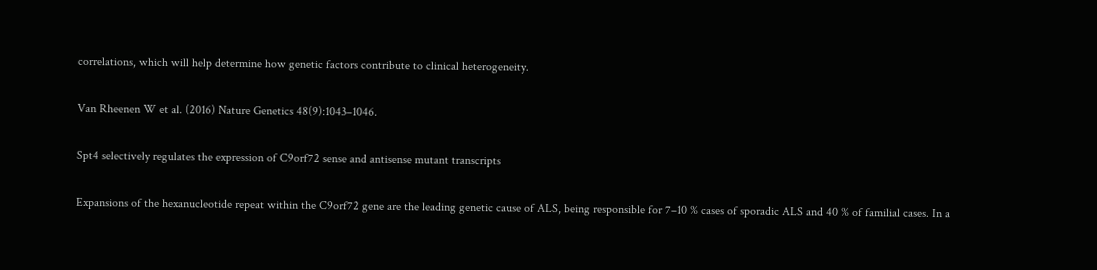correlations, which will help determine how genetic factors contribute to clinical heterogeneity.

Van Rheenen W et al. (2016) Nature Genetics 48(9):1043–1046.

Spt4 selectively regulates the expression of C9orf72 sense and antisense mutant transcripts

Expansions of the hexanucleotide repeat within the C9orf72 gene are the leading genetic cause of ALS, being responsible for 7–10 % cases of sporadic ALS and 40 % of familial cases. In a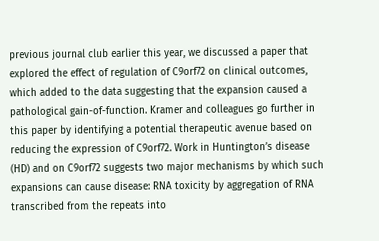previous journal club earlier this year, we discussed a paper that explored the effect of regulation of C9orf72 on clinical outcomes, which added to the data suggesting that the expansion caused a pathological gain-of-function. Kramer and colleagues go further in this paper by identifying a potential therapeutic avenue based on reducing the expression of C9orf72. Work in Huntington’s disease (HD) and on C9orf72 suggests two major mechanisms by which such expansions can cause disease: RNA toxicity by aggregation of RNA transcribed from the repeats into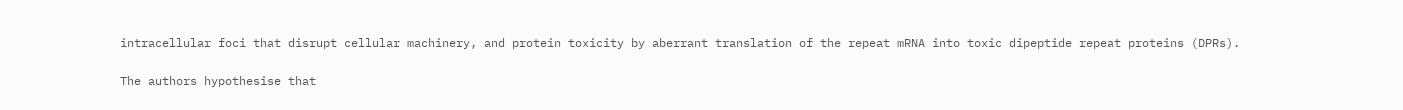intracellular foci that disrupt cellular machinery, and protein toxicity by aberrant translation of the repeat mRNA into toxic dipeptide repeat proteins (DPRs).

The authors hypothesise that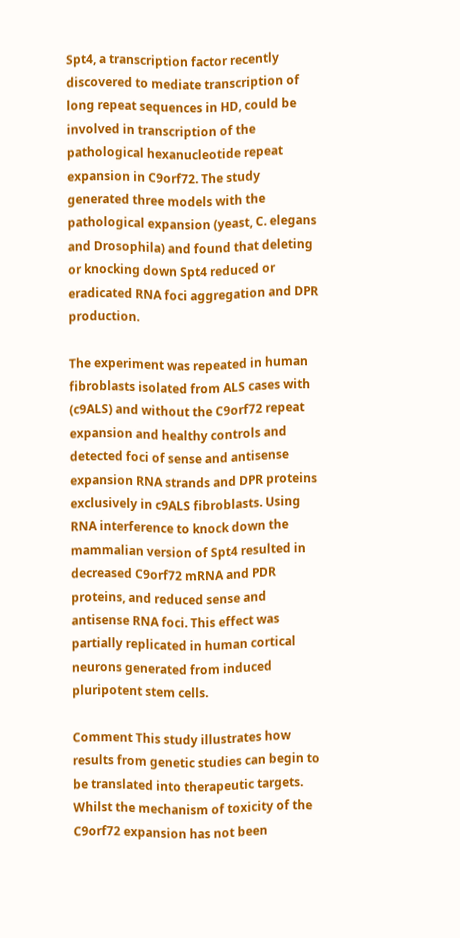Spt4, a transcription factor recently discovered to mediate transcription of long repeat sequences in HD, could be involved in transcription of the pathological hexanucleotide repeat expansion in C9orf72. The study generated three models with the pathological expansion (yeast, C. elegans and Drosophila) and found that deleting or knocking down Spt4 reduced or eradicated RNA foci aggregation and DPR production.

The experiment was repeated in human fibroblasts isolated from ALS cases with (c9ALS) and without the C9orf72 repeat expansion and healthy controls and detected foci of sense and antisense expansion RNA strands and DPR proteins exclusively in c9ALS fibroblasts. Using RNA interference to knock down the mammalian version of Spt4 resulted in decreased C9orf72 mRNA and PDR proteins, and reduced sense and antisense RNA foci. This effect was partially replicated in human cortical neurons generated from induced pluripotent stem cells.

Comment This study illustrates how results from genetic studies can begin to be translated into therapeutic targets. Whilst the mechanism of toxicity of the C9orf72 expansion has not been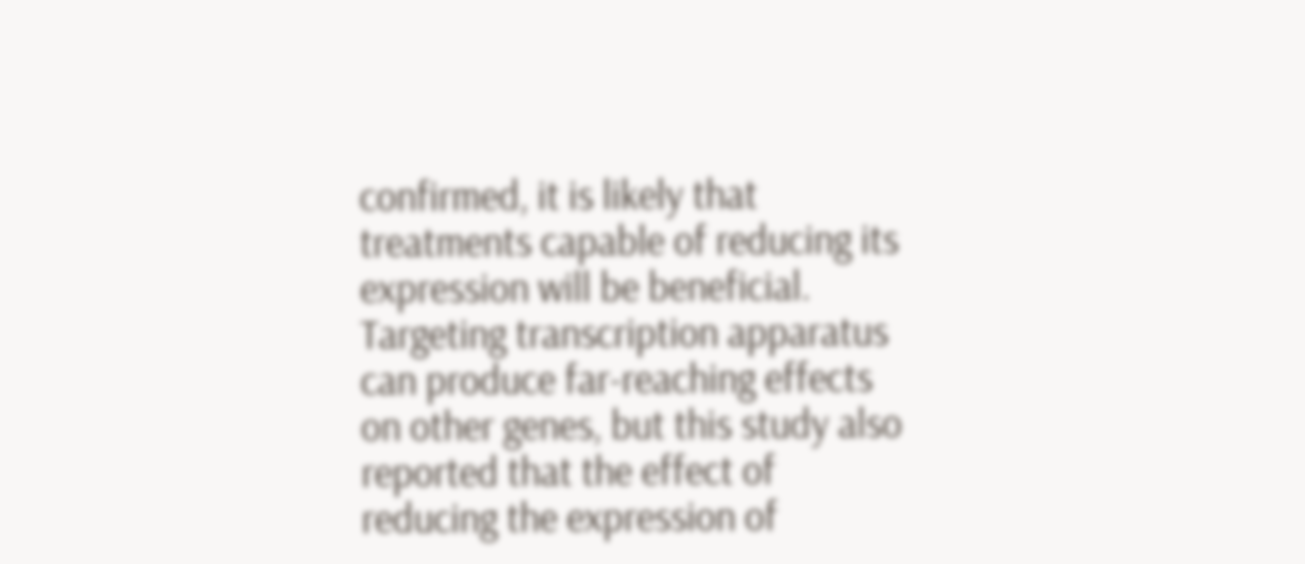confirmed, it is likely that treatments capable of reducing its expression will be beneficial. Targeting transcription apparatus can produce far-reaching effects on other genes, but this study also reported that the effect of reducing the expression of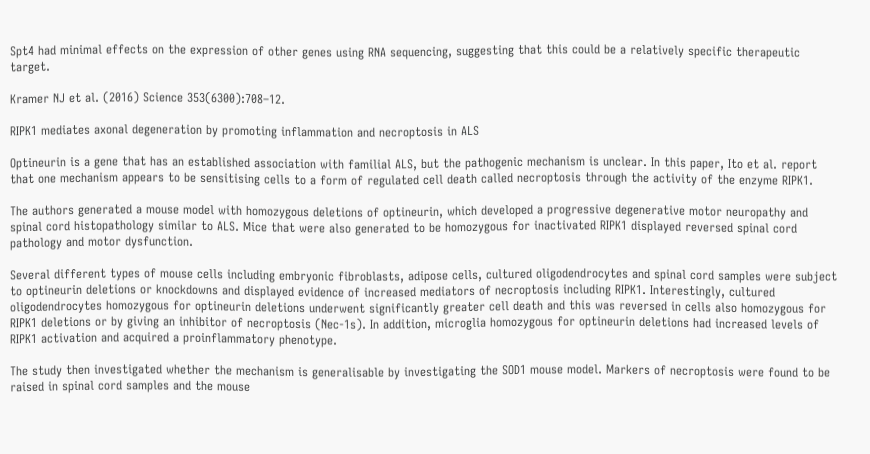Spt4 had minimal effects on the expression of other genes using RNA sequencing, suggesting that this could be a relatively specific therapeutic target.

Kramer NJ et al. (2016) Science 353(6300):708–12.

RIPK1 mediates axonal degeneration by promoting inflammation and necroptosis in ALS

Optineurin is a gene that has an established association with familial ALS, but the pathogenic mechanism is unclear. In this paper, Ito et al. report that one mechanism appears to be sensitising cells to a form of regulated cell death called necroptosis through the activity of the enzyme RIPK1.

The authors generated a mouse model with homozygous deletions of optineurin, which developed a progressive degenerative motor neuropathy and spinal cord histopathology similar to ALS. Mice that were also generated to be homozygous for inactivated RIPK1 displayed reversed spinal cord pathology and motor dysfunction.

Several different types of mouse cells including embryonic fibroblasts, adipose cells, cultured oligodendrocytes and spinal cord samples were subject to optineurin deletions or knockdowns and displayed evidence of increased mediators of necroptosis including RIPK1. Interestingly, cultured oligodendrocytes homozygous for optineurin deletions underwent significantly greater cell death and this was reversed in cells also homozygous for RIPK1 deletions or by giving an inhibitor of necroptosis (Nec-1s). In addition, microglia homozygous for optineurin deletions had increased levels of RIPK1 activation and acquired a proinflammatory phenotype.

The study then investigated whether the mechanism is generalisable by investigating the SOD1 mouse model. Markers of necroptosis were found to be raised in spinal cord samples and the mouse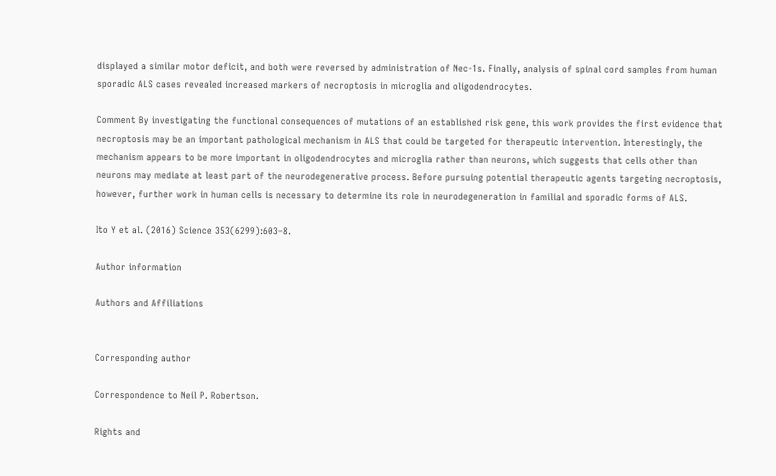displayed a similar motor deficit, and both were reversed by administration of Nec-1s. Finally, analysis of spinal cord samples from human sporadic ALS cases revealed increased markers of necroptosis in microglia and oligodendrocytes.

Comment By investigating the functional consequences of mutations of an established risk gene, this work provides the first evidence that necroptosis may be an important pathological mechanism in ALS that could be targeted for therapeutic intervention. Interestingly, the mechanism appears to be more important in oligodendrocytes and microglia rather than neurons, which suggests that cells other than neurons may mediate at least part of the neurodegenerative process. Before pursuing potential therapeutic agents targeting necroptosis, however, further work in human cells is necessary to determine its role in neurodegeneration in familial and sporadic forms of ALS.

Ito Y et al. (2016) Science 353(6299):603–8.

Author information

Authors and Affiliations


Corresponding author

Correspondence to Neil P. Robertson.

Rights and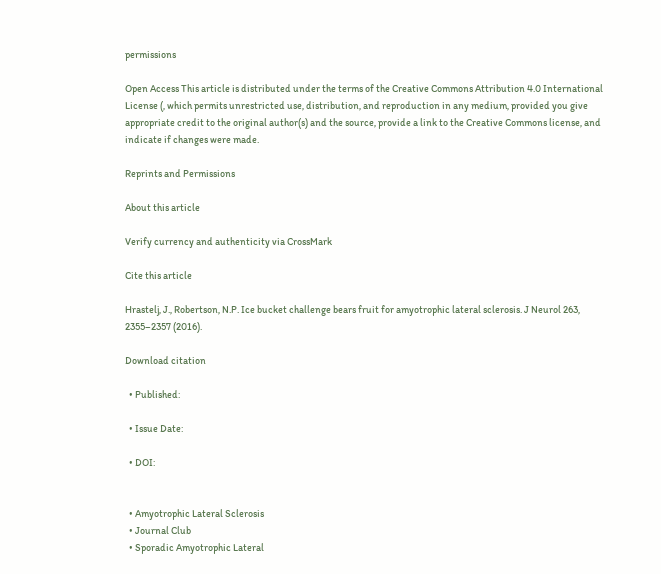permissions

Open Access This article is distributed under the terms of the Creative Commons Attribution 4.0 International License (, which permits unrestricted use, distribution, and reproduction in any medium, provided you give appropriate credit to the original author(s) and the source, provide a link to the Creative Commons license, and indicate if changes were made.

Reprints and Permissions

About this article

Verify currency and authenticity via CrossMark

Cite this article

Hrastelj, J., Robertson, N.P. Ice bucket challenge bears fruit for amyotrophic lateral sclerosis. J Neurol 263, 2355–2357 (2016).

Download citation

  • Published:

  • Issue Date:

  • DOI:


  • Amyotrophic Lateral Sclerosis
  • Journal Club
  • Sporadic Amyotrophic Lateral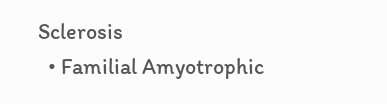Sclerosis
  • Familial Amyotrophic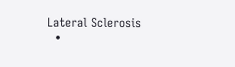Lateral Sclerosis
  •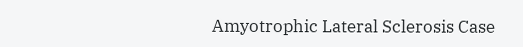Amyotrophic Lateral Sclerosis Case